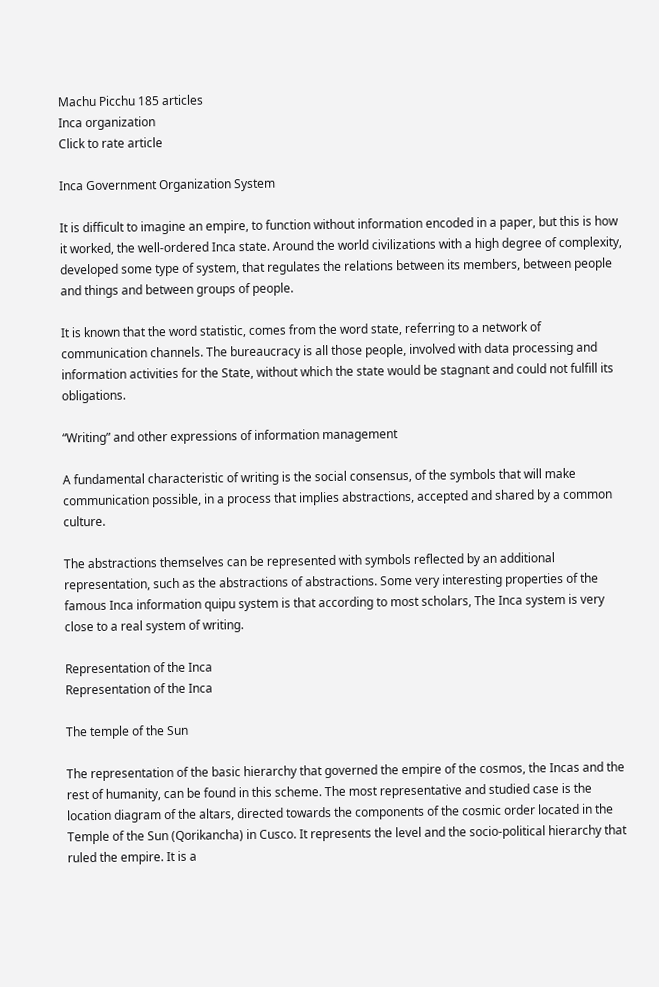Machu Picchu 185 articles
Inca organization
Click to rate article

Inca Government Organization System

It is difficult to imagine an empire, to function without information encoded in a paper, but this is how it worked, the well-ordered Inca state. Around the world civilizations with a high degree of complexity, developed some type of system, that regulates the relations between its members, between people and things and between groups of people.

It is known that the word statistic, comes from the word state, referring to a network of communication channels. The bureaucracy is all those people, involved with data processing and information activities for the State, without which the state would be stagnant and could not fulfill its obligations.

“Writing” and other expressions of information management

A fundamental characteristic of writing is the social consensus, of the symbols that will make communication possible, in a process that implies abstractions, accepted and shared by a common culture.

The abstractions themselves can be represented with symbols reflected by an additional representation, such as the abstractions of abstractions. Some very interesting properties of the famous Inca information quipu system is that according to most scholars, The Inca system is very close to a real system of writing.

Representation of the Inca
Representation of the Inca

The temple of the Sun

The representation of the basic hierarchy that governed the empire of the cosmos, the Incas and the rest of humanity, can be found in this scheme. The most representative and studied case is the location diagram of the altars, directed towards the components of the cosmic order located in the Temple of the Sun (Qorikancha) in Cusco. It represents the level and the socio-political hierarchy that ruled the empire. It is a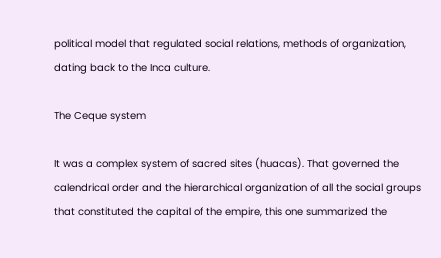political model that regulated social relations, methods of organization, dating back to the Inca culture.

The Ceque system

It was a complex system of sacred sites (huacas). That governed the calendrical order and the hierarchical organization of all the social groups that constituted the capital of the empire, this one summarized the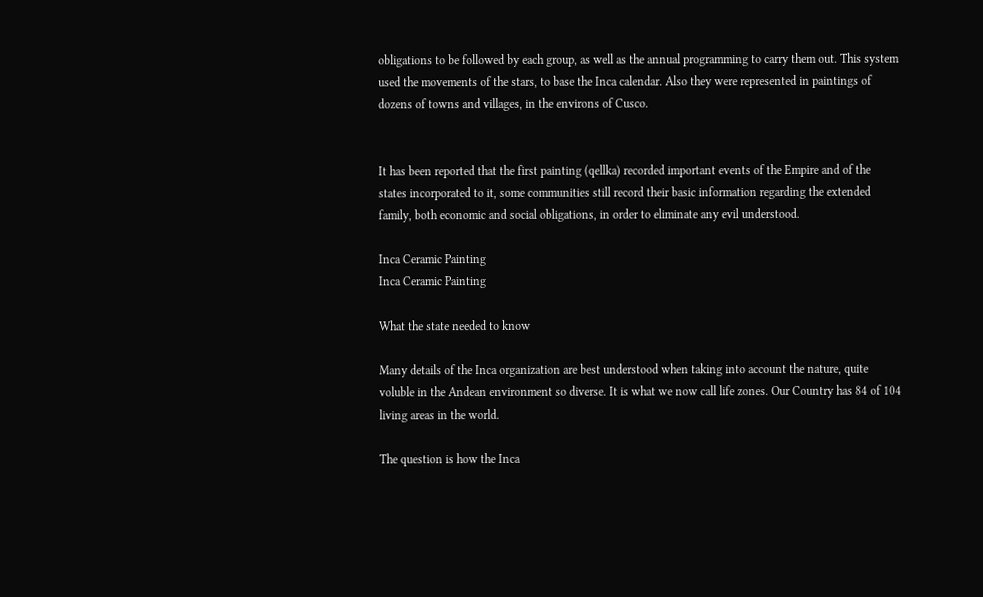obligations to be followed by each group, as well as the annual programming to carry them out. This system used the movements of the stars, to base the Inca calendar. Also they were represented in paintings of dozens of towns and villages, in the environs of Cusco.


It has been reported that the first painting (qellka) recorded important events of the Empire and of the states incorporated to it, some communities still record their basic information regarding the extended family, both economic and social obligations, in order to eliminate any evil understood.

Inca Ceramic Painting
Inca Ceramic Painting

What the state needed to know

Many details of the Inca organization are best understood when taking into account the nature, quite voluble in the Andean environment so diverse. It is what we now call life zones. Our Country has 84 of 104 living areas in the world.

The question is how the Inca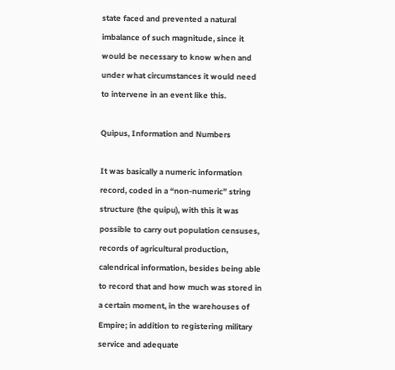state faced and prevented a natural imbalance of such magnitude, since it would be necessary to know when and under what circumstances it would need to intervene in an event like this.

Quipus, Information and Numbers

It was basically a numeric information record, coded in a “non-numeric” string structure (the quipu), with this it was possible to carry out population censuses, records of agricultural production, calendrical information, besides being able to record that and how much was stored in a certain moment, in the warehouses of Empire; in addition to registering military service and adequate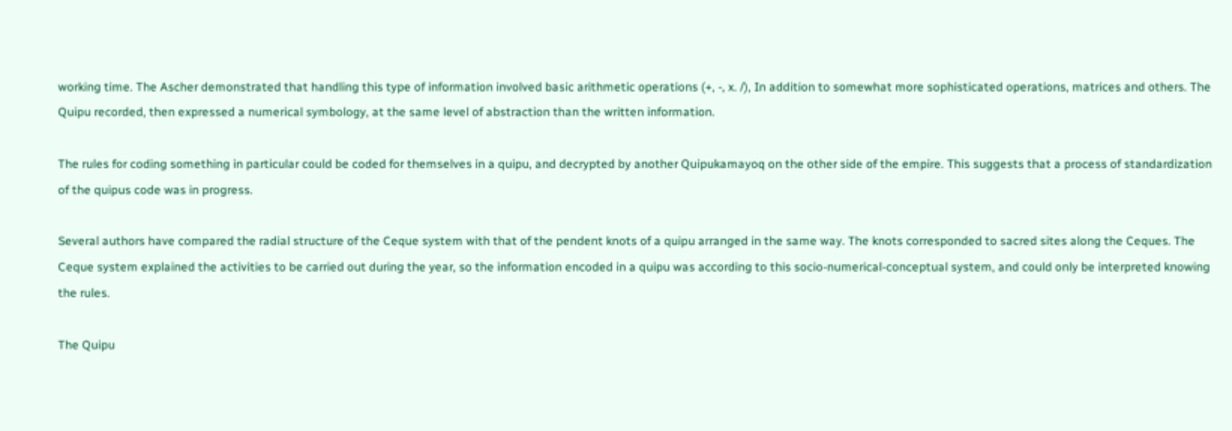working time. The Ascher demonstrated that handling this type of information involved basic arithmetic operations (+, -, x. /), In addition to somewhat more sophisticated operations, matrices and others. The Quipu recorded, then expressed a numerical symbology, at the same level of abstraction than the written information.

The rules for coding something in particular could be coded for themselves in a quipu, and decrypted by another Quipukamayoq on the other side of the empire. This suggests that a process of standardization of the quipus code was in progress.

Several authors have compared the radial structure of the Ceque system with that of the pendent knots of a quipu arranged in the same way. The knots corresponded to sacred sites along the Ceques. The Ceque system explained the activities to be carried out during the year, so the information encoded in a quipu was according to this socio-numerical-conceptual system, and could only be interpreted knowing the rules.

The Quipu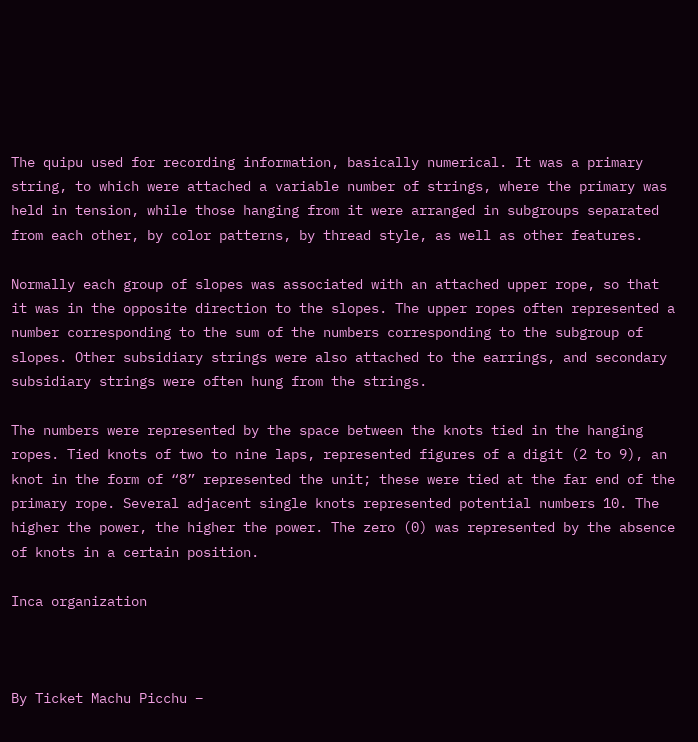The quipu used for recording information, basically numerical. It was a primary string, to which were attached a variable number of strings, where the primary was held in tension, while those hanging from it were arranged in subgroups separated from each other, by color patterns, by thread style, as well as other features.

Normally each group of slopes was associated with an attached upper rope, so that it was in the opposite direction to the slopes. The upper ropes often represented a number corresponding to the sum of the numbers corresponding to the subgroup of slopes. Other subsidiary strings were also attached to the earrings, and secondary subsidiary strings were often hung from the strings.

The numbers were represented by the space between the knots tied in the hanging ropes. Tied knots of two to nine laps, represented figures of a digit (2 to 9), an knot in the form of “8” represented the unit; these were tied at the far end of the primary rope. Several adjacent single knots represented potential numbers 10. The higher the power, the higher the power. The zero (0) was represented by the absence of knots in a certain position.

Inca organization



By Ticket Machu Picchu –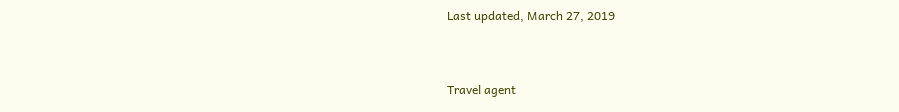Last updated, March 27, 2019


Travel agent